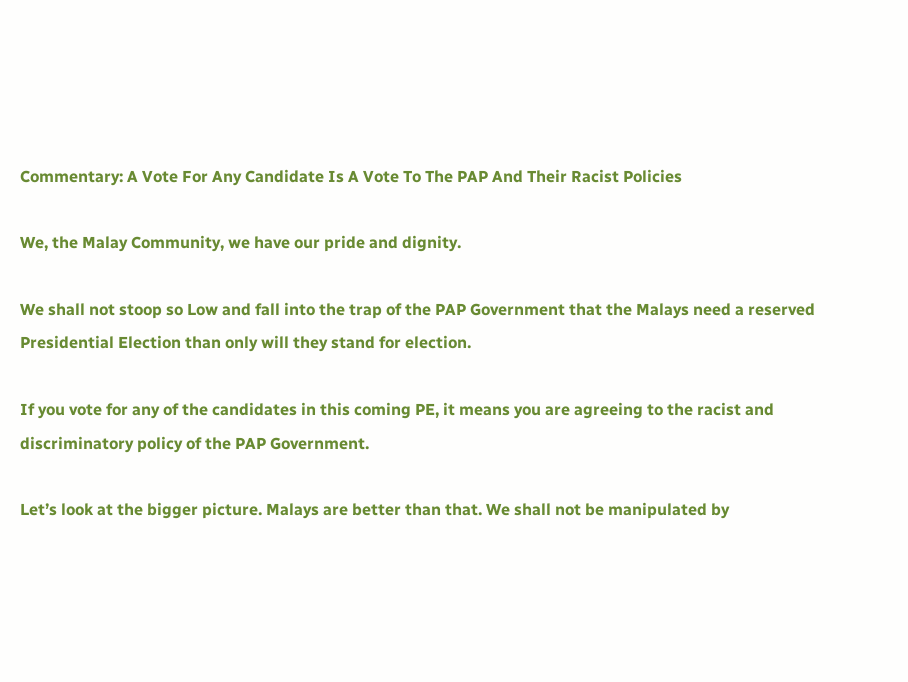Commentary: A Vote For Any Candidate Is A Vote To The PAP And Their Racist Policies

We, the Malay Community, we have our pride and dignity.

We shall not stoop so Low and fall into the trap of the PAP Government that the Malays need a reserved Presidential Election than only will they stand for election.

If you vote for any of the candidates in this coming PE, it means you are agreeing to the racist and discriminatory policy of the PAP Government.

Let’s look at the bigger picture. Malays are better than that. We shall not be manipulated by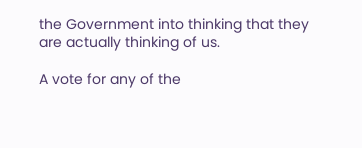the Government into thinking that they are actually thinking of us.

A vote for any of the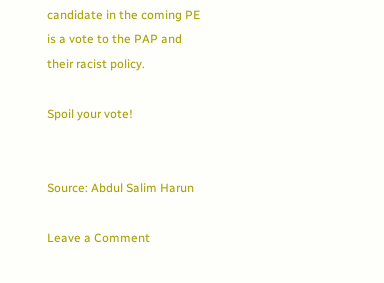candidate in the coming PE is a vote to the PAP and their racist policy.

Spoil your vote!


Source: Abdul Salim Harun

Leave a Comment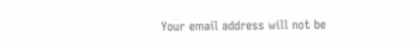Your email address will not be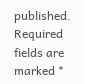published. Required fields are marked *